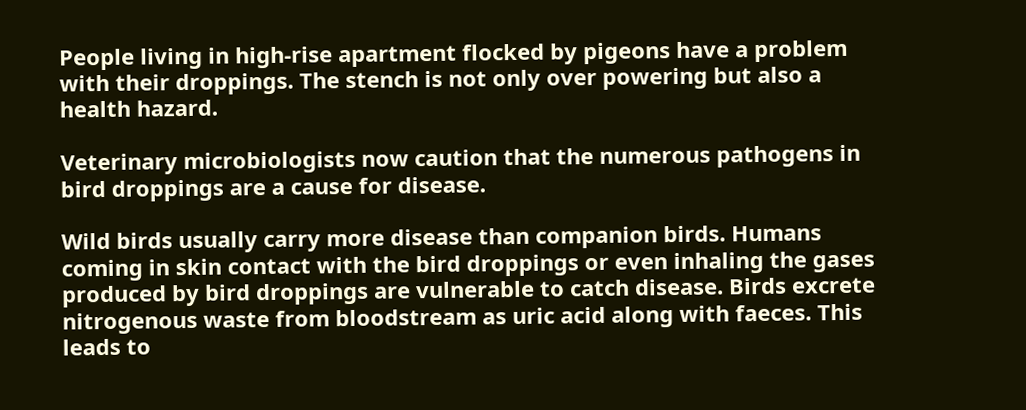People living in high-rise apartment flocked by pigeons have a problem with their droppings. The stench is not only over powering but also a health hazard.

Veterinary microbiologists now caution that the numerous pathogens in bird droppings are a cause for disease.

Wild birds usually carry more disease than companion birds. Humans coming in skin contact with the bird droppings or even inhaling the gases produced by bird droppings are vulnerable to catch disease. Birds excrete nitrogenous waste from bloodstream as uric acid along with faeces. This leads to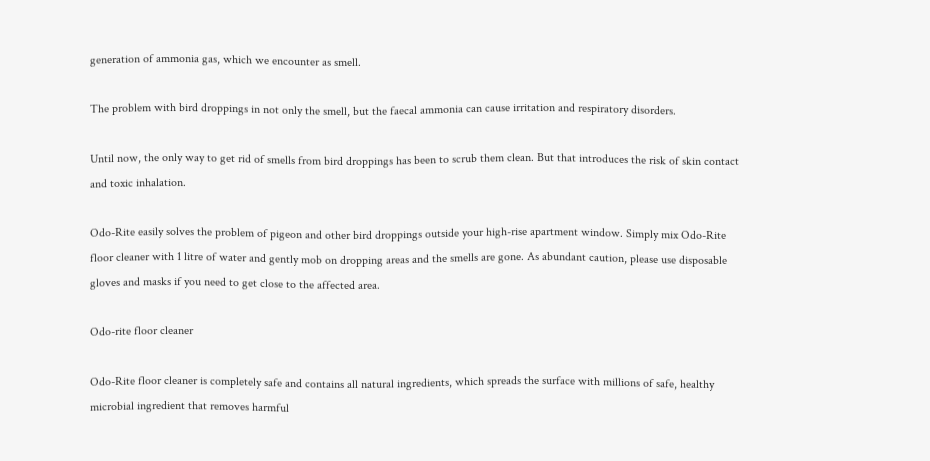generation of ammonia gas, which we encounter as smell.

The problem with bird droppings in not only the smell, but the faecal ammonia can cause irritation and respiratory disorders.

Until now, the only way to get rid of smells from bird droppings has been to scrub them clean. But that introduces the risk of skin contact and toxic inhalation.

Odo-Rite easily solves the problem of pigeon and other bird droppings outside your high-rise apartment window. Simply mix Odo-Rite floor cleaner with 1 litre of water and gently mob on dropping areas and the smells are gone. As abundant caution, please use disposable gloves and masks if you need to get close to the affected area.

Odo-rite floor cleaner

Odo-Rite floor cleaner is completely safe and contains all natural ingredients, which spreads the surface with millions of safe, healthy microbial ingredient that removes harmful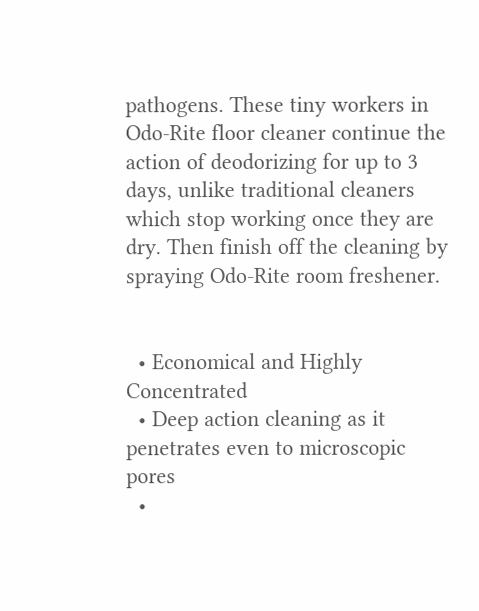pathogens. These tiny workers in Odo-Rite floor cleaner continue the action of deodorizing for up to 3 days, unlike traditional cleaners which stop working once they are dry. Then finish off the cleaning by spraying Odo-Rite room freshener.


  • Economical and Highly Concentrated
  • Deep action cleaning as it penetrates even to microscopic pores
  •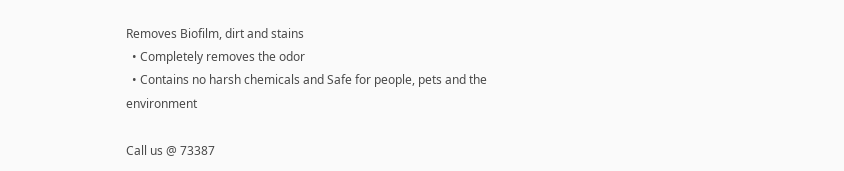Removes Biofilm, dirt and stains
  • Completely removes the odor
  • Contains no harsh chemicals and Safe for people, pets and the environment

Call us @ 73387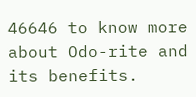46646 to know more about Odo-rite and its benefits.